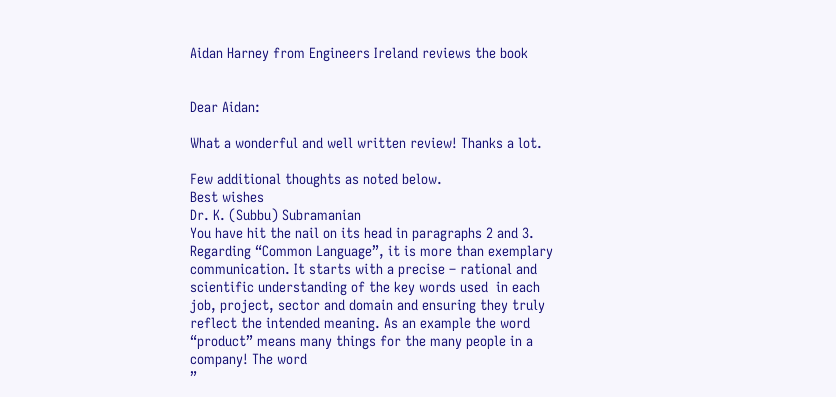Aidan Harney from Engineers Ireland reviews the book


Dear Aidan:

What a wonderful and well written review! Thanks a lot.

Few additional thoughts as noted below.
Best wishes
Dr. K. (Subbu) Subramanian
You have hit the nail on its head in paragraphs 2 and 3.
Regarding “Common Language”, it is more than exemplary communication. It starts with a precise – rational and scientific understanding of the key words used  in each job, project, sector and domain and ensuring they truly reflect the intended meaning. As an example the word “product” means many things for the many people in a company! The word
”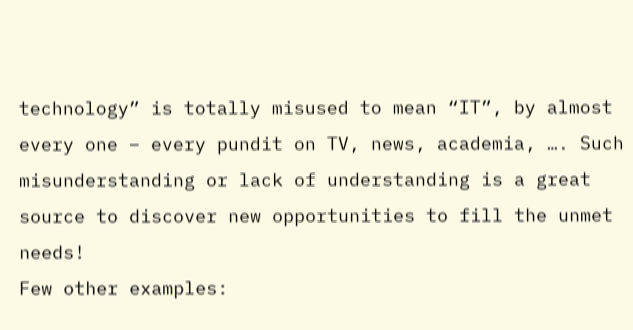technology” is totally misused to mean “IT”, by almost every one – every pundit on TV, news, academia, …. Such misunderstanding or lack of understanding is a great source to discover new opportunities to fill the unmet needs!
Few other examples: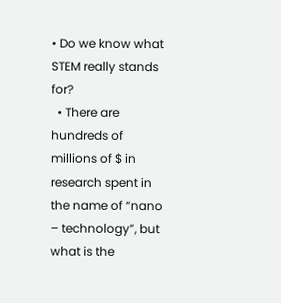• Do we know what STEM really stands for?
  • There are hundreds of millions of $ in research spent in the name of “nano – technology”, but what is the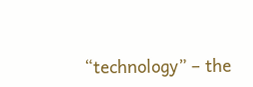“technology” – the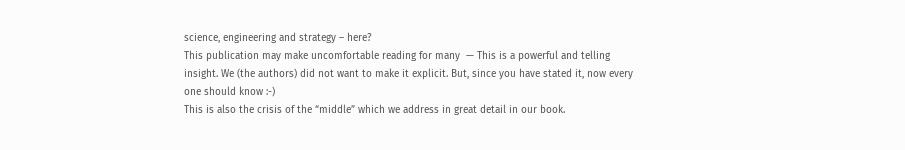science, engineering and strategy – here?
This publication may make uncomfortable reading for many  — This is a powerful and telling insight. We (the authors) did not want to make it explicit. But, since you have stated it, now every one should know :-)
This is also the crisis of the “middle” which we address in great detail in our book.